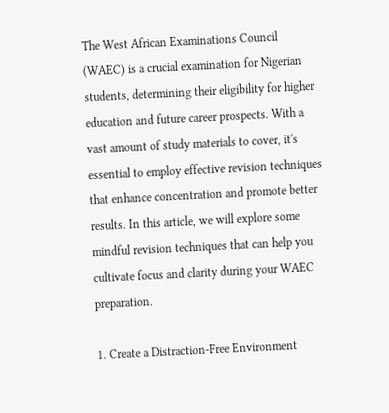The West African Examinations Council (WAEC) is a crucial examination for Nigerian students, determining their eligibility for higher education and future career prospects. With a vast amount of study materials to cover, it's essential to employ effective revision techniques that enhance concentration and promote better results. In this article, we will explore some mindful revision techniques that can help you cultivate focus and clarity during your WAEC preparation.

1. Create a Distraction-Free Environment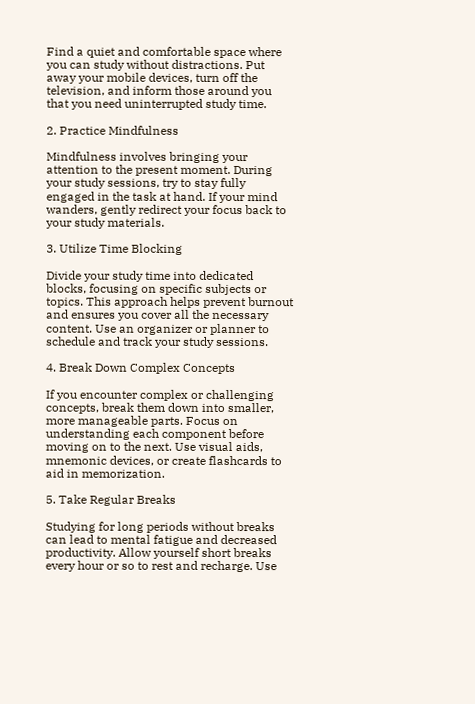Find a quiet and comfortable space where you can study without distractions. Put away your mobile devices, turn off the television, and inform those around you that you need uninterrupted study time.

2. Practice Mindfulness

Mindfulness involves bringing your attention to the present moment. During your study sessions, try to stay fully engaged in the task at hand. If your mind wanders, gently redirect your focus back to your study materials.

3. Utilize Time Blocking

Divide your study time into dedicated blocks, focusing on specific subjects or topics. This approach helps prevent burnout and ensures you cover all the necessary content. Use an organizer or planner to schedule and track your study sessions.

4. Break Down Complex Concepts

If you encounter complex or challenging concepts, break them down into smaller, more manageable parts. Focus on understanding each component before moving on to the next. Use visual aids, mnemonic devices, or create flashcards to aid in memorization.

5. Take Regular Breaks

Studying for long periods without breaks can lead to mental fatigue and decreased productivity. Allow yourself short breaks every hour or so to rest and recharge. Use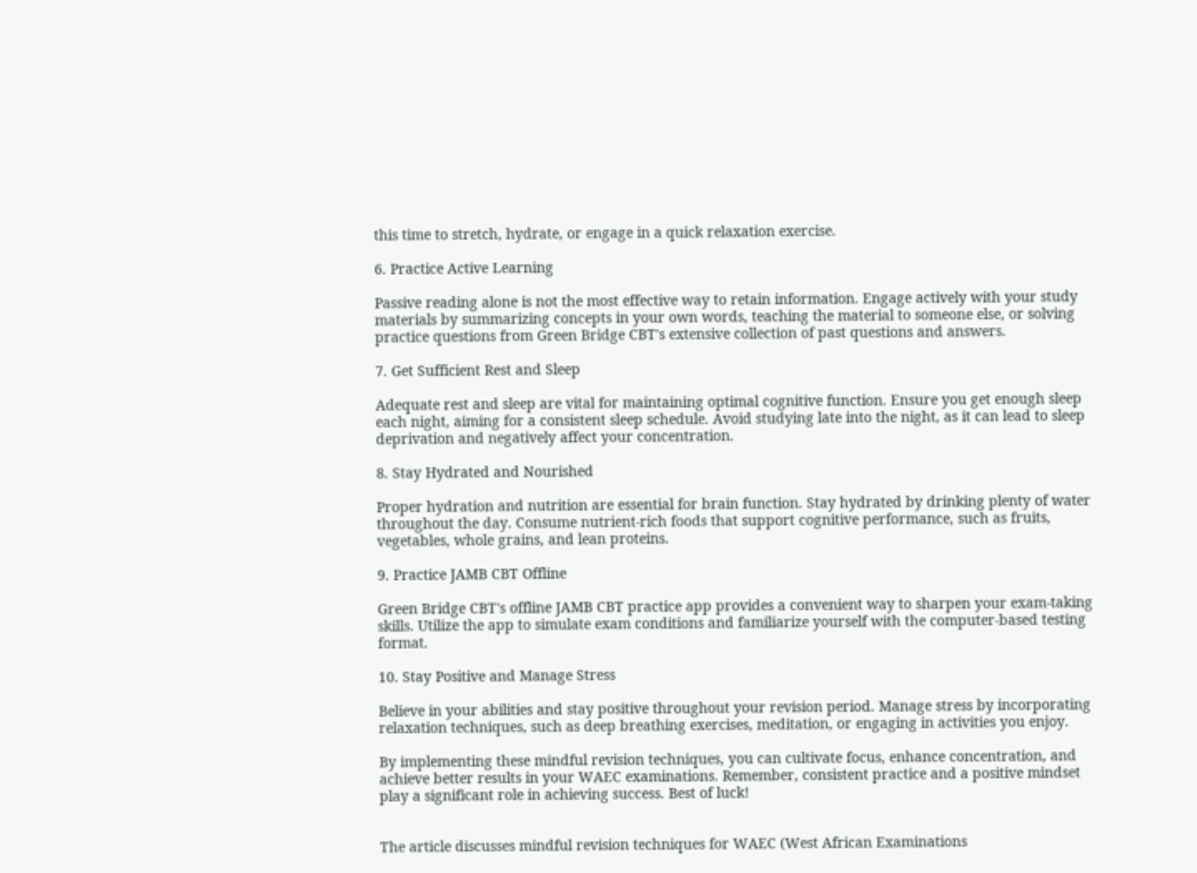this time to stretch, hydrate, or engage in a quick relaxation exercise.

6. Practice Active Learning

Passive reading alone is not the most effective way to retain information. Engage actively with your study materials by summarizing concepts in your own words, teaching the material to someone else, or solving practice questions from Green Bridge CBT's extensive collection of past questions and answers.

7. Get Sufficient Rest and Sleep

Adequate rest and sleep are vital for maintaining optimal cognitive function. Ensure you get enough sleep each night, aiming for a consistent sleep schedule. Avoid studying late into the night, as it can lead to sleep deprivation and negatively affect your concentration.

8. Stay Hydrated and Nourished

Proper hydration and nutrition are essential for brain function. Stay hydrated by drinking plenty of water throughout the day. Consume nutrient-rich foods that support cognitive performance, such as fruits, vegetables, whole grains, and lean proteins.

9. Practice JAMB CBT Offline

Green Bridge CBT's offline JAMB CBT practice app provides a convenient way to sharpen your exam-taking skills. Utilize the app to simulate exam conditions and familiarize yourself with the computer-based testing format.

10. Stay Positive and Manage Stress

Believe in your abilities and stay positive throughout your revision period. Manage stress by incorporating relaxation techniques, such as deep breathing exercises, meditation, or engaging in activities you enjoy.

By implementing these mindful revision techniques, you can cultivate focus, enhance concentration, and achieve better results in your WAEC examinations. Remember, consistent practice and a positive mindset play a significant role in achieving success. Best of luck!


The article discusses mindful revision techniques for WAEC (West African Examinations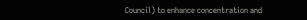Council) to enhance concentration and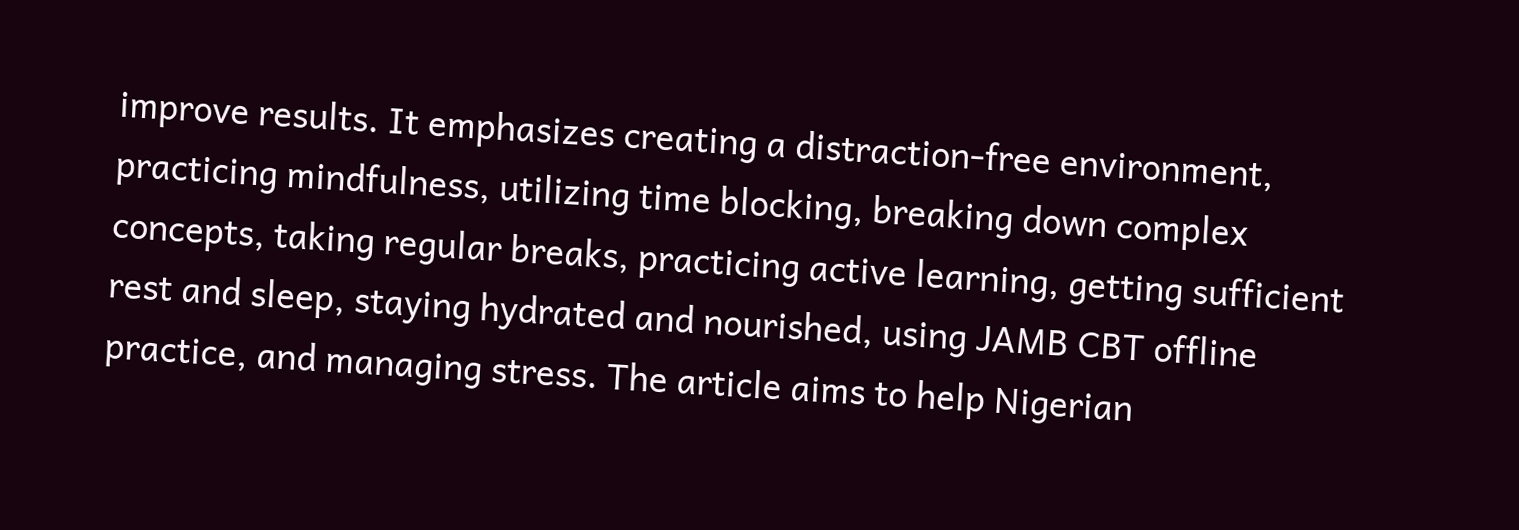improve results. It emphasizes creating a distraction-free environment, practicing mindfulness, utilizing time blocking, breaking down complex concepts, taking regular breaks, practicing active learning, getting sufficient rest and sleep, staying hydrated and nourished, using JAMB CBT offline practice, and managing stress. The article aims to help Nigerian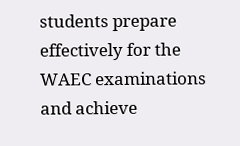students prepare effectively for the WAEC examinations and achieve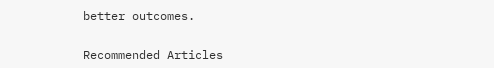better outcomes.


Recommended Articles